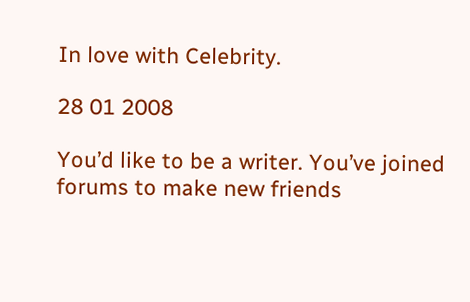In love with Celebrity.

28 01 2008

You’d like to be a writer. You’ve joined forums to make new friends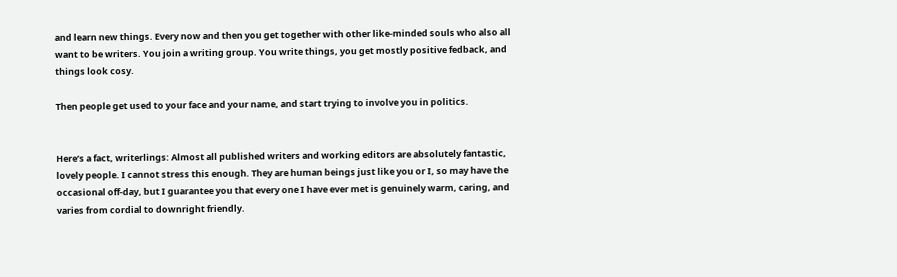and learn new things. Every now and then you get together with other like-minded souls who also all want to be writers. You join a writing group. You write things, you get mostly positive fedback, and things look cosy.

Then people get used to your face and your name, and start trying to involve you in politics.


Here’s a fact, writerlings: Almost all published writers and working editors are absolutely fantastic, lovely people. I cannot stress this enough. They are human beings just like you or I, so may have the occasional off-day, but I guarantee you that every one I have ever met is genuinely warm, caring, and varies from cordial to downright friendly.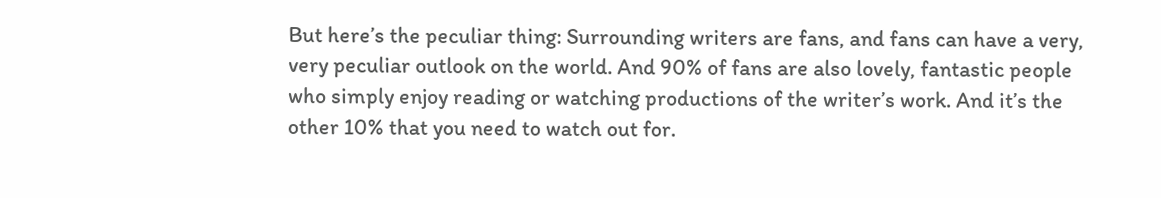But here’s the peculiar thing: Surrounding writers are fans, and fans can have a very, very peculiar outlook on the world. And 90% of fans are also lovely, fantastic people who simply enjoy reading or watching productions of the writer’s work. And it’s the other 10% that you need to watch out for.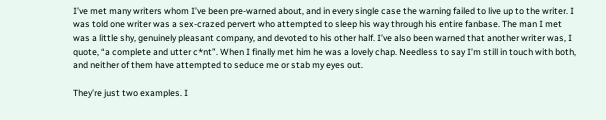I’ve met many writers whom I’ve been pre-warned about, and in every single case the warning failed to live up to the writer. I was told one writer was a sex-crazed pervert who attempted to sleep his way through his entire fanbase. The man I met was a little shy, genuinely pleasant company, and devoted to his other half. I’ve also been warned that another writer was, I quote, “a complete and utter c*nt”. When I finally met him he was a lovely chap. Needless to say I’m still in touch with both, and neither of them have attempted to seduce me or stab my eyes out.

They’re just two examples. I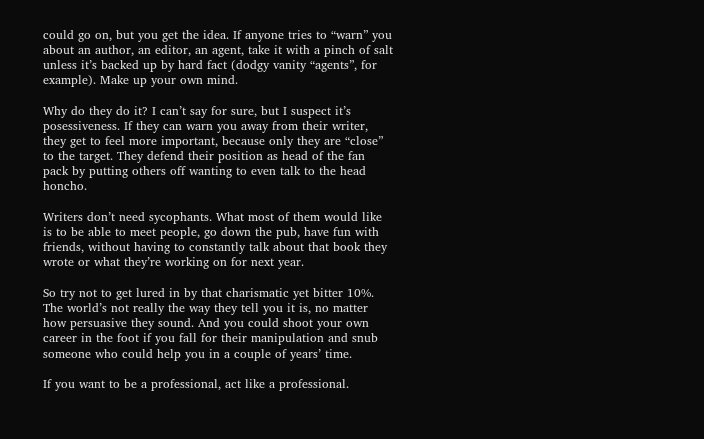could go on, but you get the idea. If anyone tries to “warn” you about an author, an editor, an agent, take it with a pinch of salt unless it’s backed up by hard fact (dodgy vanity “agents”, for example). Make up your own mind.

Why do they do it? I can’t say for sure, but I suspect it’s posessiveness. If they can warn you away from their writer, they get to feel more important, because only they are “close” to the target. They defend their position as head of the fan pack by putting others off wanting to even talk to the head honcho.

Writers don’t need sycophants. What most of them would like is to be able to meet people, go down the pub, have fun with friends, without having to constantly talk about that book they wrote or what they’re working on for next year.

So try not to get lured in by that charismatic yet bitter 10%. The world’s not really the way they tell you it is, no matter how persuasive they sound. And you could shoot your own career in the foot if you fall for their manipulation and snub someone who could help you in a couple of years’ time.

If you want to be a professional, act like a professional.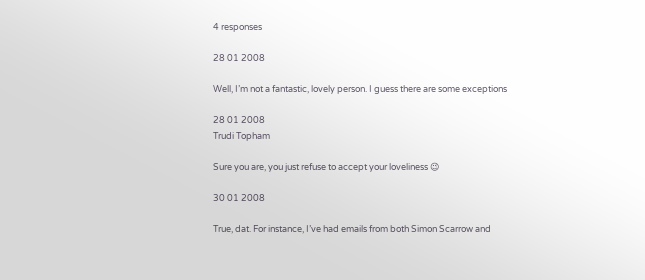4 responses

28 01 2008

Well, I’m not a fantastic, lovely person. I guess there are some exceptions

28 01 2008
Trudi Topham

Sure you are, you just refuse to accept your loveliness 😉

30 01 2008

True, dat. For instance, I’ve had emails from both Simon Scarrow and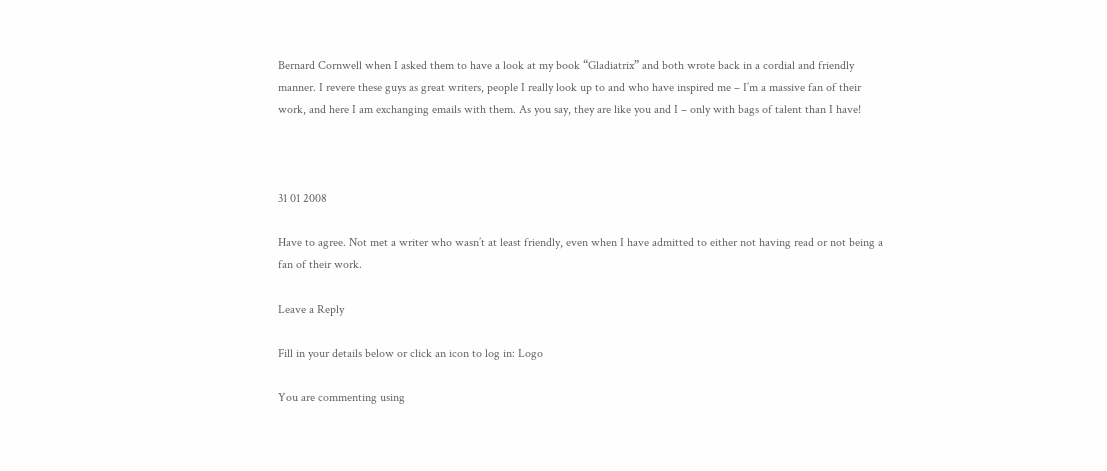Bernard Cornwell when I asked them to have a look at my book “Gladiatrix” and both wrote back in a cordial and friendly manner. I revere these guys as great writers, people I really look up to and who have inspired me – I’m a massive fan of their work, and here I am exchanging emails with them. As you say, they are like you and I – only with bags of talent than I have!



31 01 2008

Have to agree. Not met a writer who wasn’t at least friendly, even when I have admitted to either not having read or not being a fan of their work.

Leave a Reply

Fill in your details below or click an icon to log in: Logo

You are commenting using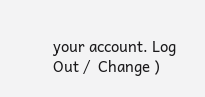your account. Log Out /  Change )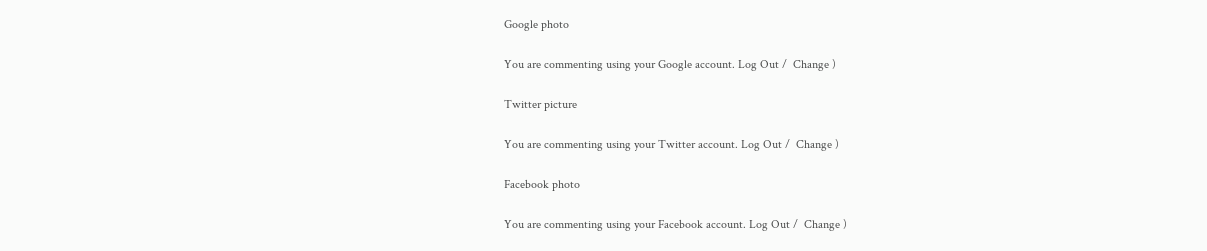Google photo

You are commenting using your Google account. Log Out /  Change )

Twitter picture

You are commenting using your Twitter account. Log Out /  Change )

Facebook photo

You are commenting using your Facebook account. Log Out /  Change )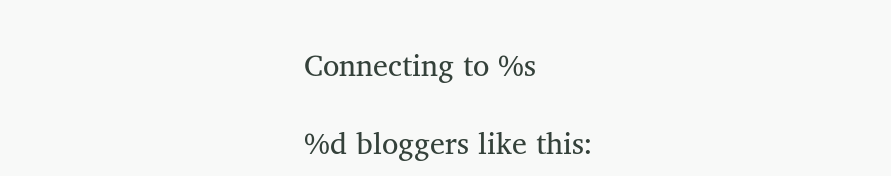Connecting to %s

%d bloggers like this: